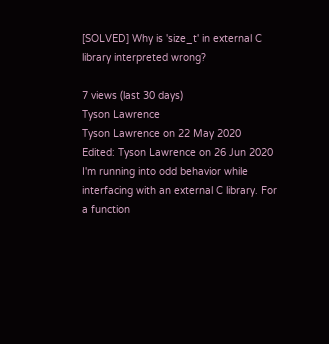[SOLVED] Why is 'size_t' in external C library interpreted wrong?

7 views (last 30 days)
Tyson Lawrence
Tyson Lawrence on 22 May 2020
Edited: Tyson Lawrence on 26 Jun 2020
I'm running into odd behavior while interfacing with an external C library. For a function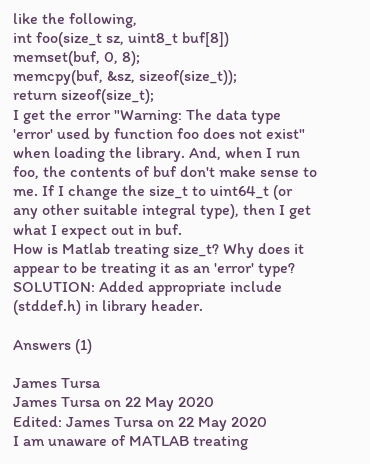like the following,
int foo(size_t sz, uint8_t buf[8])
memset(buf, 0, 8);
memcpy(buf, &sz, sizeof(size_t));
return sizeof(size_t);
I get the error "Warning: The data type 'error' used by function foo does not exist" when loading the library. And, when I run foo, the contents of buf don't make sense to me. If I change the size_t to uint64_t (or any other suitable integral type), then I get what I expect out in buf.
How is Matlab treating size_t? Why does it appear to be treating it as an 'error' type?
SOLUTION: Added appropriate include (stddef.h) in library header.

Answers (1)

James Tursa
James Tursa on 22 May 2020
Edited: James Tursa on 22 May 2020
I am unaware of MATLAB treating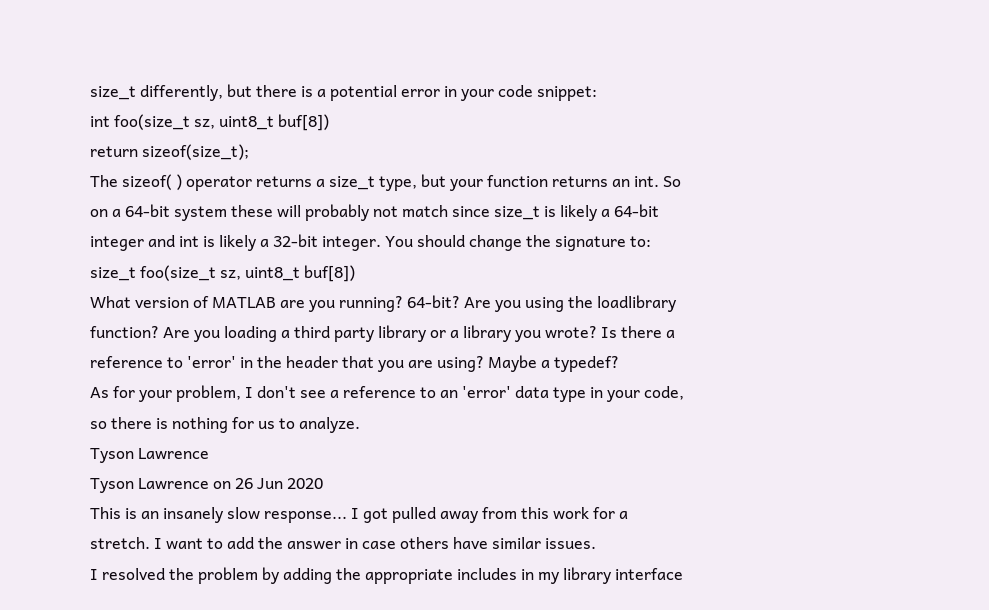size_t differently, but there is a potential error in your code snippet:
int foo(size_t sz, uint8_t buf[8])
return sizeof(size_t);
The sizeof( ) operator returns a size_t type, but your function returns an int. So on a 64-bit system these will probably not match since size_t is likely a 64-bit integer and int is likely a 32-bit integer. You should change the signature to:
size_t foo(size_t sz, uint8_t buf[8])
What version of MATLAB are you running? 64-bit? Are you using the loadlibrary function? Are you loading a third party library or a library you wrote? Is there a reference to 'error' in the header that you are using? Maybe a typedef?
As for your problem, I don't see a reference to an 'error' data type in your code, so there is nothing for us to analyze.
Tyson Lawrence
Tyson Lawrence on 26 Jun 2020
This is an insanely slow response... I got pulled away from this work for a stretch. I want to add the answer in case others have similar issues.
I resolved the problem by adding the appropriate includes in my library interface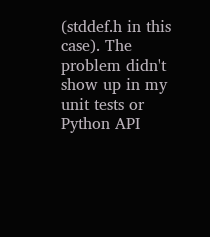(stddef.h in this case). The problem didn't show up in my unit tests or Python API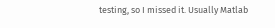testing, so I missed it. Usually Matlab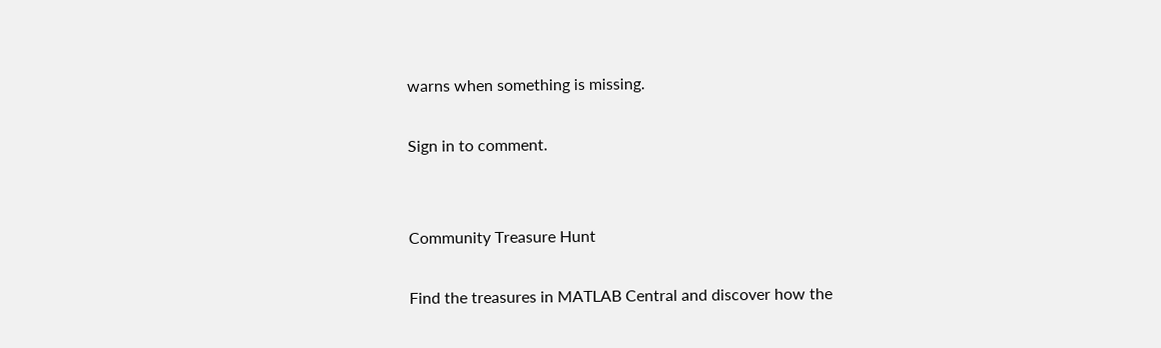warns when something is missing.

Sign in to comment.


Community Treasure Hunt

Find the treasures in MATLAB Central and discover how the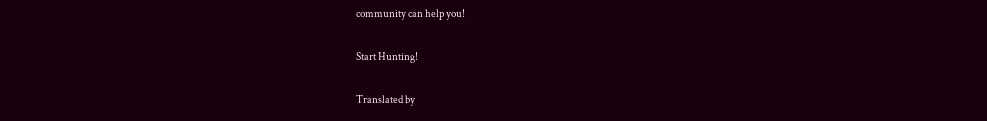community can help you!

Start Hunting!

Translated by